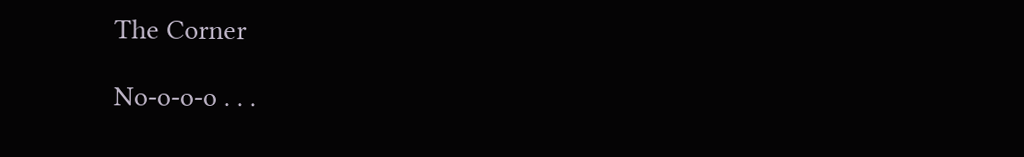The Corner

No-o-o-o . . .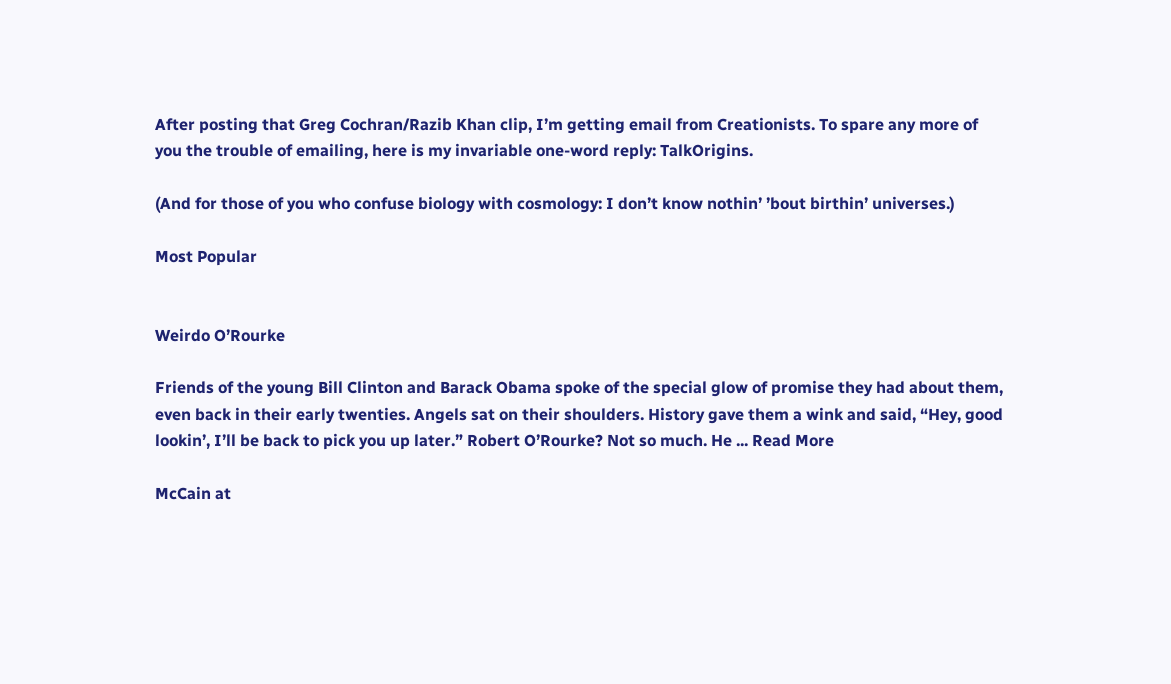After posting that Greg Cochran/Razib Khan clip, I’m getting email from Creationists. To spare any more of you the trouble of emailing, here is my invariable one-word reply: TalkOrigins.

(And for those of you who confuse biology with cosmology: I don’t know nothin’ ’bout birthin’ universes.)

Most Popular


Weirdo O’Rourke

Friends of the young Bill Clinton and Barack Obama spoke of the special glow of promise they had about them, even back in their early twenties. Angels sat on their shoulders. History gave them a wink and said, “Hey, good lookin’, I’ll be back to pick you up later.” Robert O’Rourke? Not so much. He ... Read More

McCain at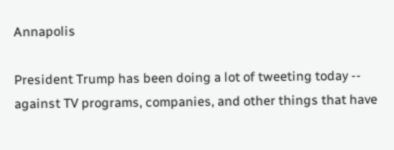Annapolis

President Trump has been doing a lot of tweeting today -- against TV programs, companies, and other things that have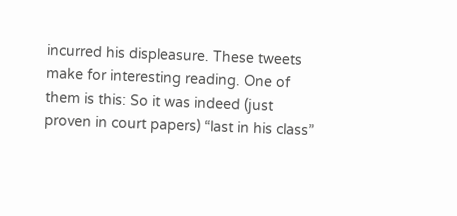incurred his displeasure. These tweets make for interesting reading. One of them is this: So it was indeed (just proven in court papers) “last in his class”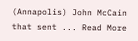(Annapolis) John McCain that sent ... Read More